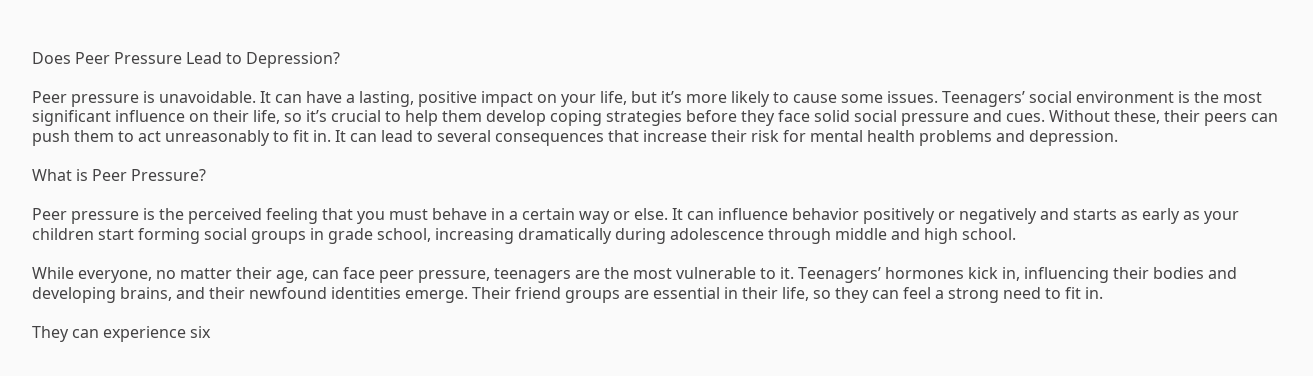Does Peer Pressure Lead to Depression?

Peer pressure is unavoidable. It can have a lasting, positive impact on your life, but it’s more likely to cause some issues. Teenagers’ social environment is the most significant influence on their life, so it’s crucial to help them develop coping strategies before they face solid social pressure and cues. Without these, their peers can push them to act unreasonably to fit in. It can lead to several consequences that increase their risk for mental health problems and depression.

What is Peer Pressure?

Peer pressure is the perceived feeling that you must behave in a certain way or else. It can influence behavior positively or negatively and starts as early as your children start forming social groups in grade school, increasing dramatically during adolescence through middle and high school.

While everyone, no matter their age, can face peer pressure, teenagers are the most vulnerable to it. Teenagers’ hormones kick in, influencing their bodies and developing brains, and their newfound identities emerge. Their friend groups are essential in their life, so they can feel a strong need to fit in.

They can experience six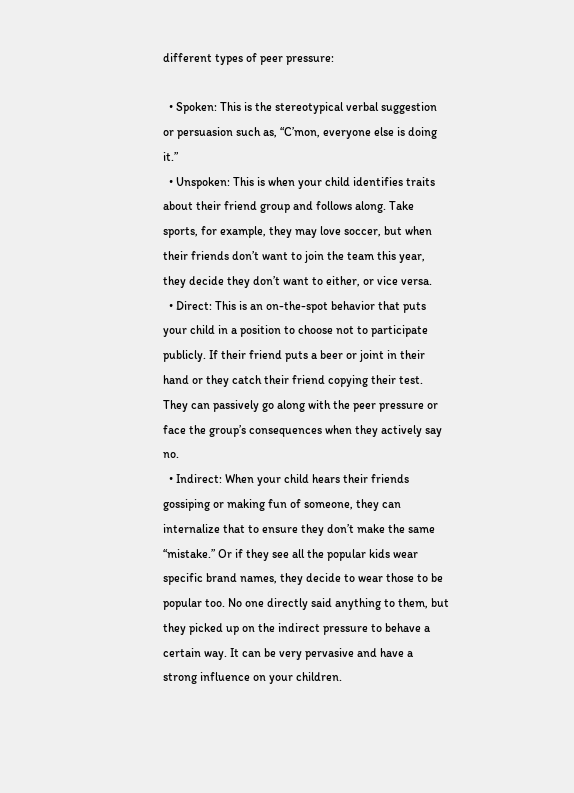different types of peer pressure:

  • Spoken: This is the stereotypical verbal suggestion or persuasion such as, “C’mon, everyone else is doing it.”
  • Unspoken: This is when your child identifies traits about their friend group and follows along. Take sports, for example, they may love soccer, but when their friends don’t want to join the team this year, they decide they don’t want to either, or vice versa.
  • Direct: This is an on-the-spot behavior that puts your child in a position to choose not to participate publicly. If their friend puts a beer or joint in their hand or they catch their friend copying their test. They can passively go along with the peer pressure or face the group’s consequences when they actively say no.
  • Indirect: When your child hears their friends gossiping or making fun of someone, they can internalize that to ensure they don’t make the same “mistake.” Or if they see all the popular kids wear specific brand names, they decide to wear those to be popular too. No one directly said anything to them, but they picked up on the indirect pressure to behave a certain way. It can be very pervasive and have a strong influence on your children.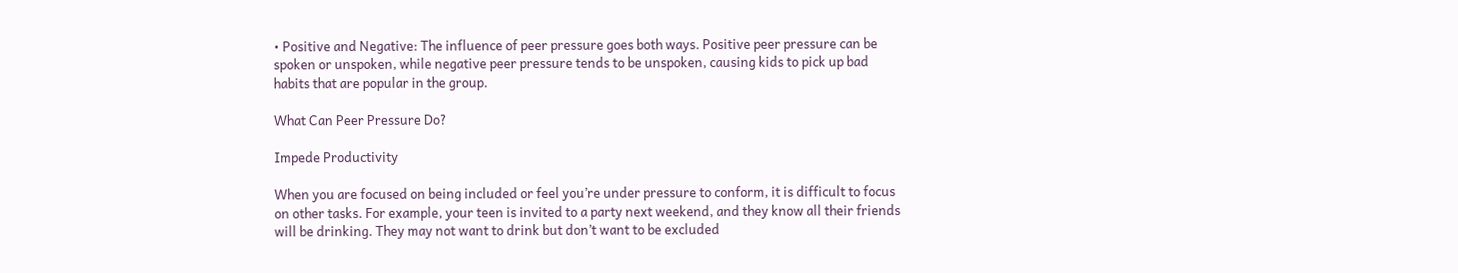• Positive and Negative: The influence of peer pressure goes both ways. Positive peer pressure can be spoken or unspoken, while negative peer pressure tends to be unspoken, causing kids to pick up bad habits that are popular in the group.

What Can Peer Pressure Do?

Impede Productivity

When you are focused on being included or feel you’re under pressure to conform, it is difficult to focus on other tasks. For example, your teen is invited to a party next weekend, and they know all their friends will be drinking. They may not want to drink but don’t want to be excluded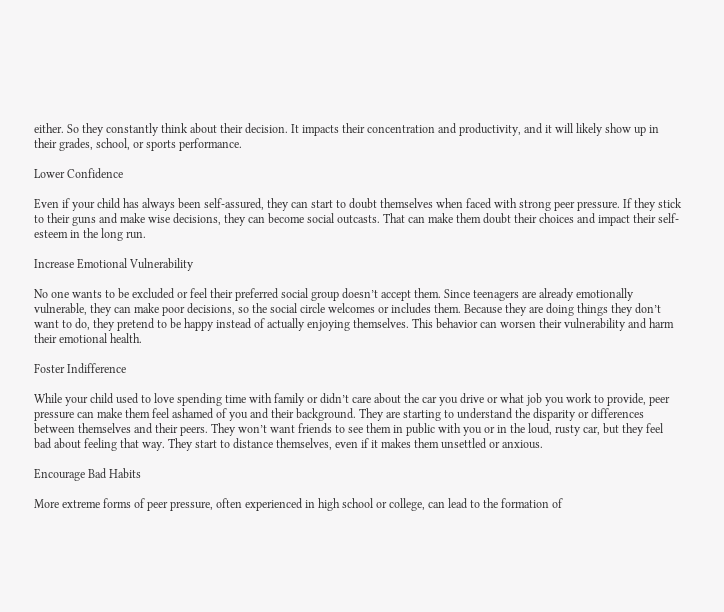either. So they constantly think about their decision. It impacts their concentration and productivity, and it will likely show up in their grades, school, or sports performance.

Lower Confidence

Even if your child has always been self-assured, they can start to doubt themselves when faced with strong peer pressure. If they stick to their guns and make wise decisions, they can become social outcasts. That can make them doubt their choices and impact their self-esteem in the long run.

Increase Emotional Vulnerability

No one wants to be excluded or feel their preferred social group doesn’t accept them. Since teenagers are already emotionally vulnerable, they can make poor decisions, so the social circle welcomes or includes them. Because they are doing things they don’t want to do, they pretend to be happy instead of actually enjoying themselves. This behavior can worsen their vulnerability and harm their emotional health.

Foster Indifference

While your child used to love spending time with family or didn’t care about the car you drive or what job you work to provide, peer pressure can make them feel ashamed of you and their background. They are starting to understand the disparity or differences between themselves and their peers. They won’t want friends to see them in public with you or in the loud, rusty car, but they feel bad about feeling that way. They start to distance themselves, even if it makes them unsettled or anxious.

Encourage Bad Habits

More extreme forms of peer pressure, often experienced in high school or college, can lead to the formation of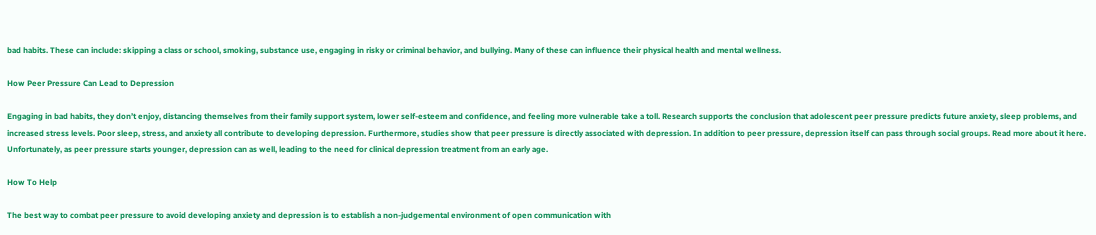bad habits. These can include: skipping a class or school, smoking, substance use, engaging in risky or criminal behavior, and bullying. Many of these can influence their physical health and mental wellness.

How Peer Pressure Can Lead to Depression

Engaging in bad habits, they don’t enjoy, distancing themselves from their family support system, lower self-esteem and confidence, and feeling more vulnerable take a toll. Research supports the conclusion that adolescent peer pressure predicts future anxiety, sleep problems, and increased stress levels. Poor sleep, stress, and anxiety all contribute to developing depression. Furthermore, studies show that peer pressure is directly associated with depression. In addition to peer pressure, depression itself can pass through social groups. Read more about it here. Unfortunately, as peer pressure starts younger, depression can as well, leading to the need for clinical depression treatment from an early age.

How To Help

The best way to combat peer pressure to avoid developing anxiety and depression is to establish a non-judgemental environment of open communication with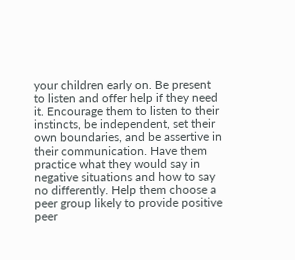your children early on. Be present to listen and offer help if they need it. Encourage them to listen to their instincts, be independent, set their own boundaries, and be assertive in their communication. Have them practice what they would say in negative situations and how to say no differently. Help them choose a peer group likely to provide positive peer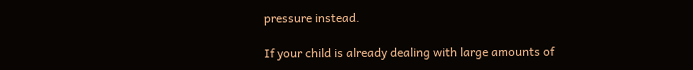pressure instead.

If your child is already dealing with large amounts of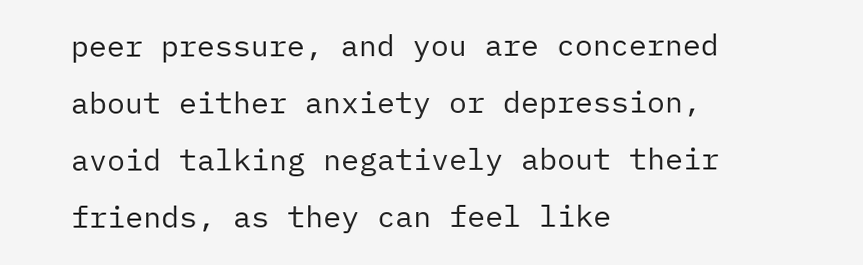peer pressure, and you are concerned about either anxiety or depression, avoid talking negatively about their friends, as they can feel like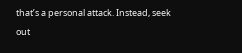that’s a personal attack. Instead, seek out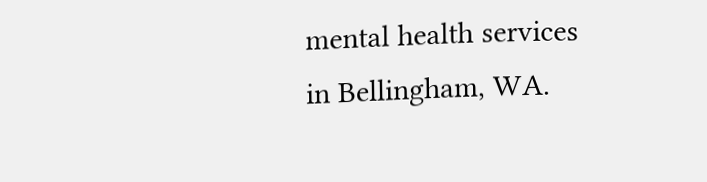mental health services in Bellingham, WA.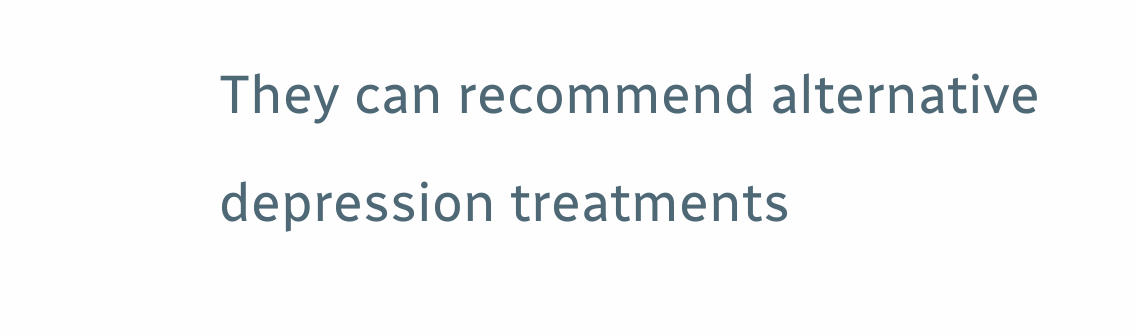They can recommend alternative depression treatments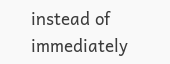instead of immediately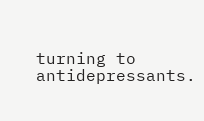turning to antidepressants.